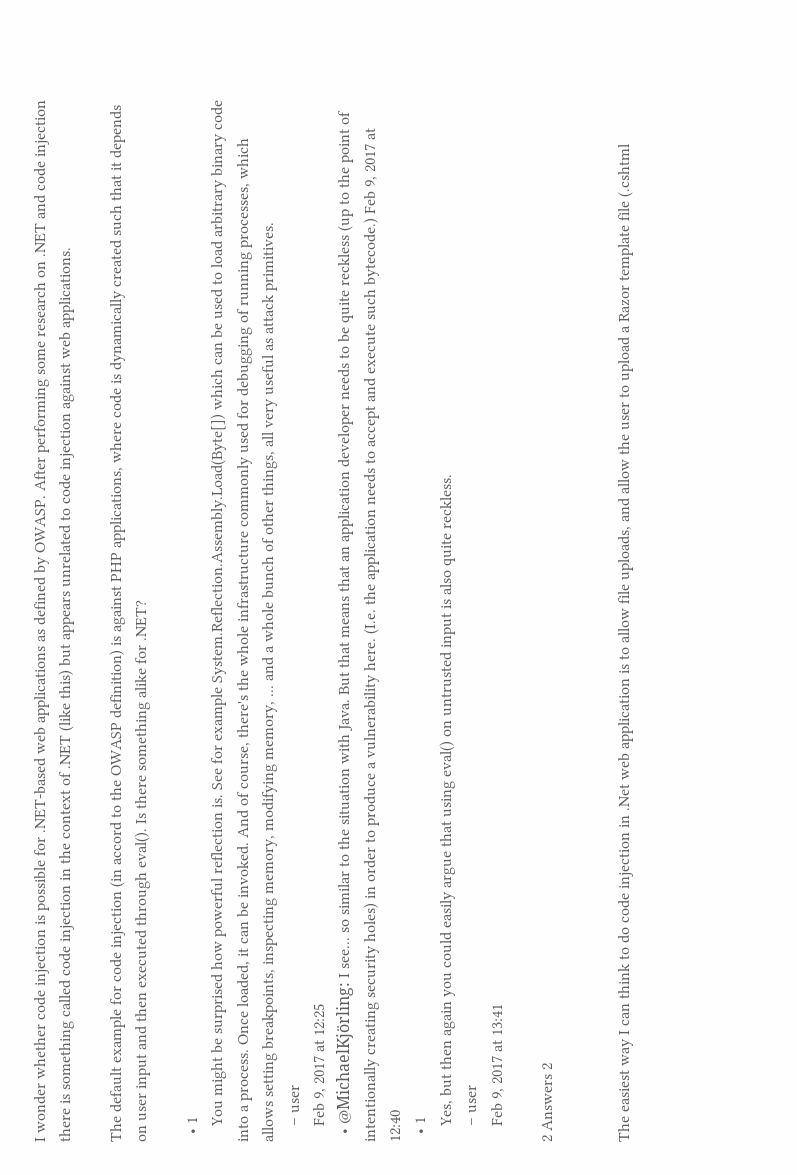I wonder whether code injection is possible for .NET-based web applications as defined by OWASP. After performing some research on .NET and code injection there is something called code injection in the context of .NET (like this) but appears unrelated to code injection against web applications.

The default example for code injection (in accord to the OWASP definition) is against PHP applications, where code is dynamically created such that it depends on user input and then executed through eval(). Is there something alike for .NET?

  • 1
    You might be surprised how powerful reflection is. See for example System.Reflection.Assembly.Load(Byte[]) which can be used to load arbitrary binary code into a process. Once loaded, it can be invoked. And of course, there's the whole infrastructure commonly used for debugging of running processes, which allows setting breakpoints, inspecting memory, modifying memory, ... and a whole bunch of other things, all very useful as attack primitives.
    – user
    Feb 9, 2017 at 12:25
  • @MichaelKjörling: I see... so similar to the situation with Java. But that means that an application developer needs to be quite reckless (up to the point of intentionally creating security holes) in order to produce a vulnerability here. (I.e. the application needs to accept and execute such bytecode.) Feb 9, 2017 at 12:40
  • 1
    Yes, but then again you could easily argue that using eval() on untrusted input is also quite reckless.
    – user
    Feb 9, 2017 at 13:41

2 Answers 2


The easiest way I can think to do code injection in .Net web application is to allow file uploads, and allow the user to upload a Razor template file (.cshtml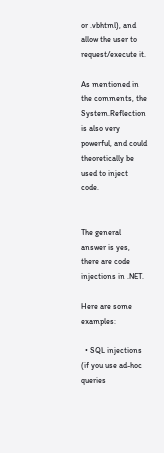or .vbhtml), and allow the user to request/execute it.

As mentioned in the comments, the System.Reflection is also very powerful, and could theoretically be used to inject code.


The general answer is yes, there are code injections in .NET.

Here are some examples:

  • SQL injections (if you use ad-hoc queries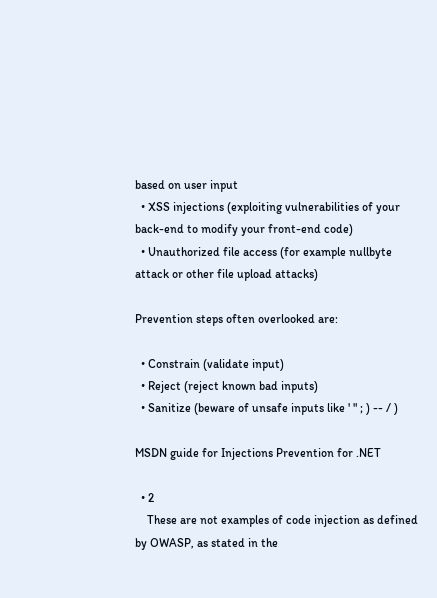based on user input
  • XSS injections (exploiting vulnerabilities of your back-end to modify your front-end code)
  • Unauthorized file access (for example nullbyte attack or other file upload attacks)

Prevention steps often overlooked are:

  • Constrain (validate input)
  • Reject (reject known bad inputs)
  • Sanitize (beware of unsafe inputs like ' " ; ) -- / )

MSDN guide for Injections Prevention for .NET

  • 2
    These are not examples of code injection as defined by OWASP, as stated in the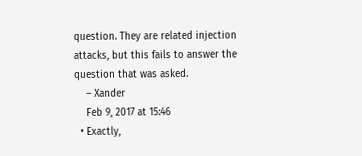question. They are related injection attacks, but this fails to answer the question that was asked.
    – Xander
    Feb 9, 2017 at 15:46
  • Exactly,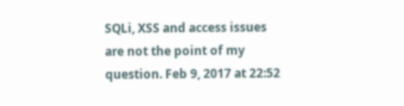SQLi, XSS and access issues are not the point of my question. Feb 9, 2017 at 22:52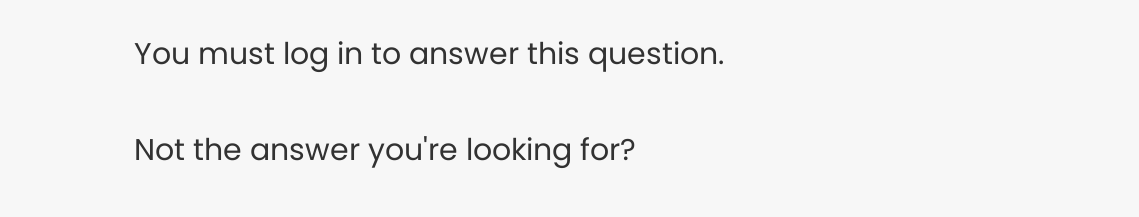You must log in to answer this question.

Not the answer you're looking for?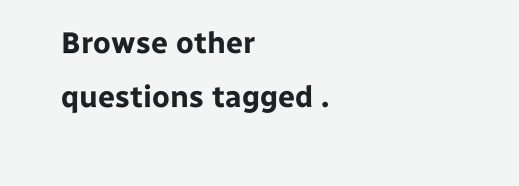Browse other questions tagged .